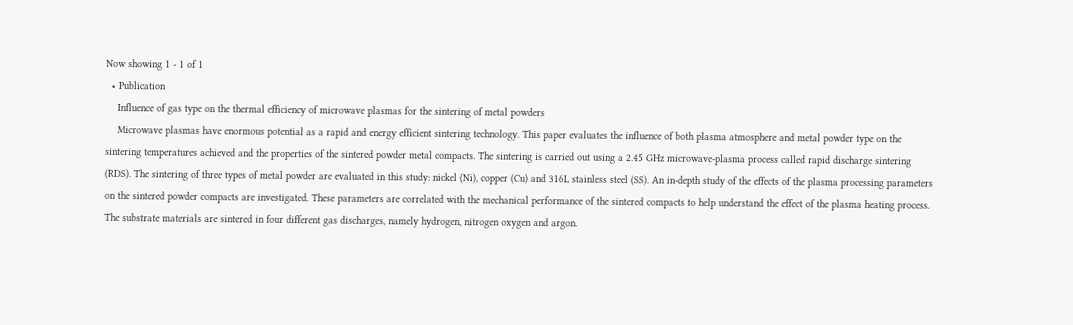Now showing 1 - 1 of 1
  • Publication
    Influence of gas type on the thermal efficiency of microwave plasmas for the sintering of metal powders
    Microwave plasmas have enormous potential as a rapid and energy efficient sintering technology. This paper evaluates the influence of both plasma atmosphere and metal powder type on the sintering temperatures achieved and the properties of the sintered powder metal compacts. The sintering is carried out using a 2.45 GHz microwave-plasma process called rapid discharge sintering (RDS). The sintering of three types of metal powder are evaluated in this study: nickel (Ni), copper (Cu) and 316L stainless steel (SS). An in-depth study of the effects of the plasma processing parameters on the sintered powder compacts are investigated. These parameters are correlated with the mechanical performance of the sintered compacts to help understand the effect of the plasma heating process. The substrate materials are sintered in four different gas discharges, namely hydrogen, nitrogen oxygen and argon.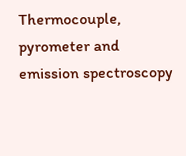Thermocouple, pyrometer and emission spectroscopy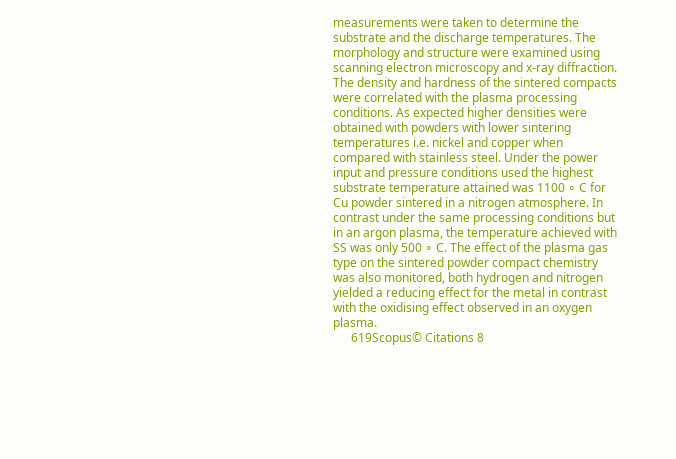measurements were taken to determine the substrate and the discharge temperatures. The morphology and structure were examined using scanning electron microscopy and x-ray diffraction. The density and hardness of the sintered compacts were correlated with the plasma processing conditions. As expected higher densities were obtained with powders with lower sintering temperatures i.e. nickel and copper when compared with stainless steel. Under the power input and pressure conditions used the highest substrate temperature attained was 1100 ∘ C for Cu powder sintered in a nitrogen atmosphere. In contrast under the same processing conditions but in an argon plasma, the temperature achieved with SS was only 500 ∘ C. The effect of the plasma gas type on the sintered powder compact chemistry was also monitored, both hydrogen and nitrogen yielded a reducing effect for the metal in contrast with the oxidising effect observed in an oxygen plasma.
      619Scopus© Citations 8